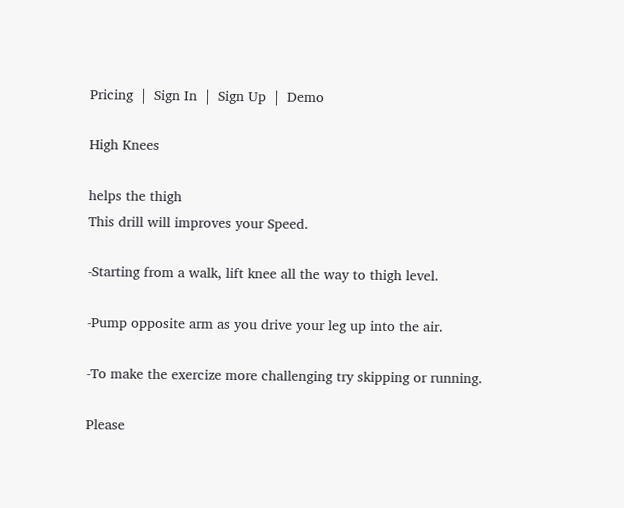Pricing  |  Sign In  |  Sign Up  |  Demo

High Knees

helps the thigh
This drill will improves your Speed.

-Starting from a walk, lift knee all the way to thigh level.

-Pump opposite arm as you drive your leg up into the air.

-To make the exercize more challenging try skipping or running.

Please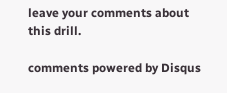leave your comments about this drill.

comments powered by Disqus